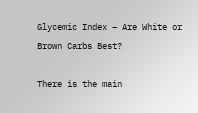Glycemic Index – Are White or Brown Carbs Best?

There is the main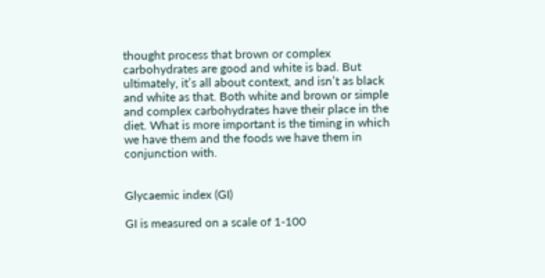thought process that brown or complex carbohydrates are good and white is bad. But ultimately, it’s all about context, and isn’t as black and white as that. Both white and brown or simple and complex carbohydrates have their place in the diet. What is more important is the timing in which we have them and the foods we have them in conjunction with.


Glycaemic index (GI)

GI is measured on a scale of 1-100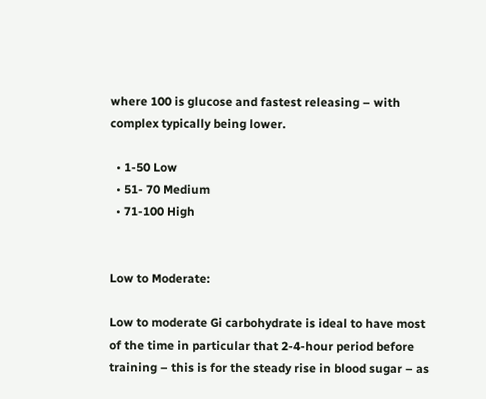where 100 is glucose and fastest releasing – with complex typically being lower.

  • 1-50 Low
  • 51- 70 Medium
  • 71-100 High


Low to Moderate:

Low to moderate Gi carbohydrate is ideal to have most of the time in particular that 2-4-hour period before training – this is for the steady rise in blood sugar – as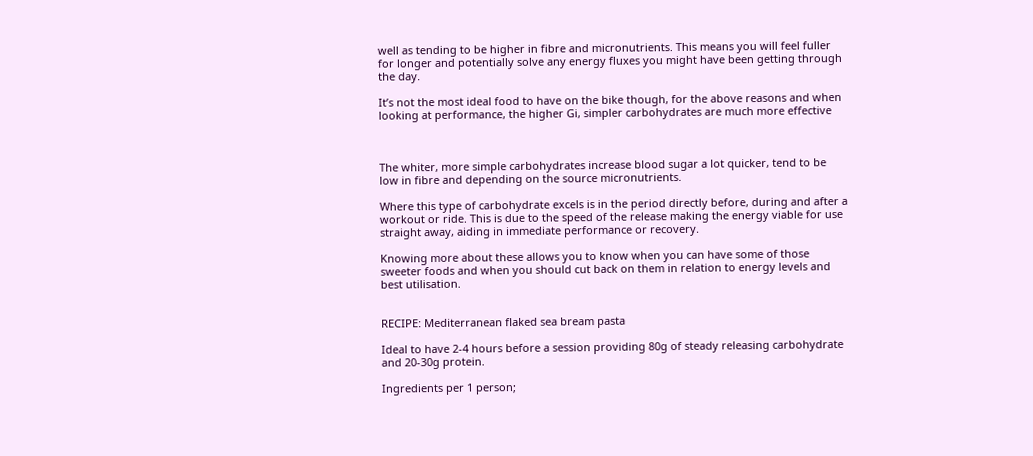well as tending to be higher in fibre and micronutrients. This means you will feel fuller for longer and potentially solve any energy fluxes you might have been getting through the day.

It’s not the most ideal food to have on the bike though, for the above reasons and when looking at performance, the higher Gi, simpler carbohydrates are much more effective



The whiter, more simple carbohydrates increase blood sugar a lot quicker, tend to be low in fibre and depending on the source micronutrients.

Where this type of carbohydrate excels is in the period directly before, during and after a workout or ride. This is due to the speed of the release making the energy viable for use straight away, aiding in immediate performance or recovery.

Knowing more about these allows you to know when you can have some of those sweeter foods and when you should cut back on them in relation to energy levels and best utilisation.


RECIPE: Mediterranean flaked sea bream pasta

Ideal to have 2-4 hours before a session providing 80g of steady releasing carbohydrate and 20-30g protein.

Ingredients per 1 person;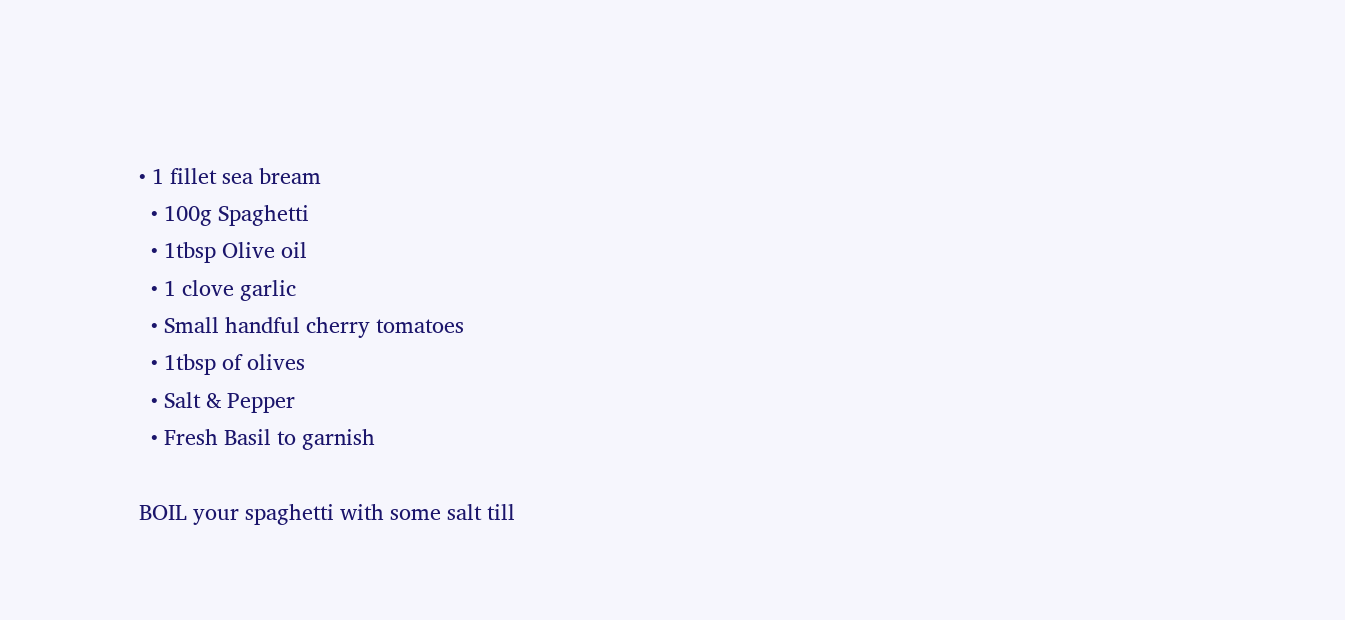• 1 fillet sea bream
  • 100g Spaghetti
  • 1tbsp Olive oil
  • 1 clove garlic
  • Small handful cherry tomatoes
  • 1tbsp of olives
  • Salt & Pepper
  • Fresh Basil to garnish

BOIL your spaghetti with some salt till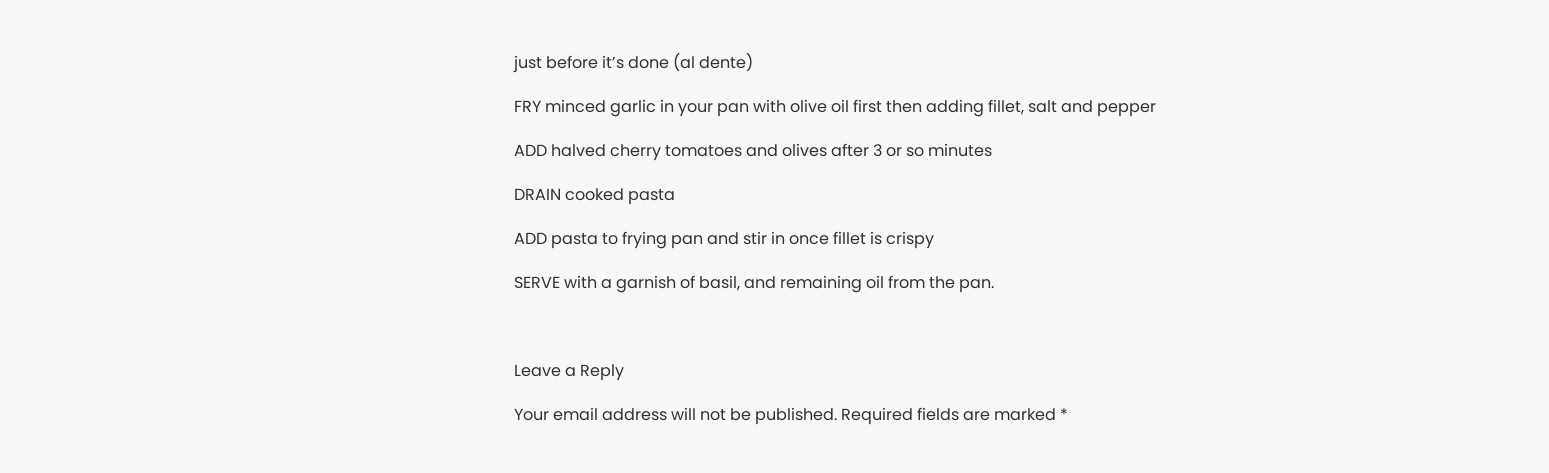just before it’s done (al dente)

FRY minced garlic in your pan with olive oil first then adding fillet, salt and pepper

ADD halved cherry tomatoes and olives after 3 or so minutes

DRAIN cooked pasta

ADD pasta to frying pan and stir in once fillet is crispy

SERVE with a garnish of basil, and remaining oil from the pan.



Leave a Reply

Your email address will not be published. Required fields are marked *